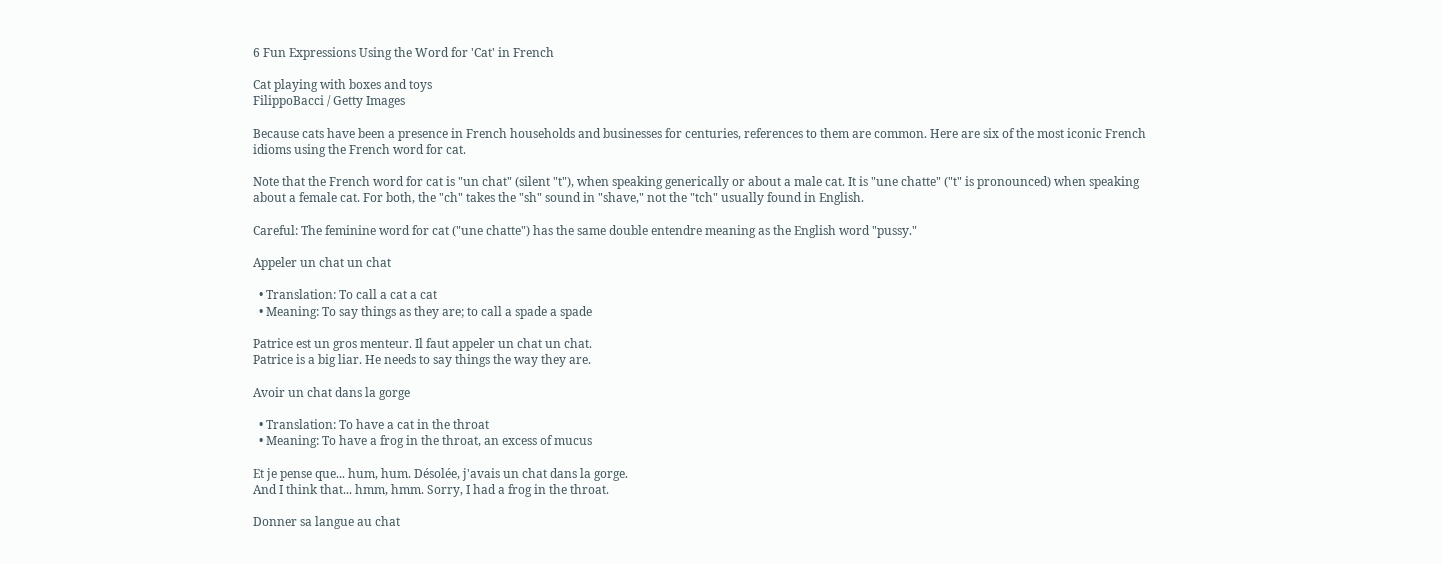6 Fun Expressions Using the Word for 'Cat' in French

Cat playing with boxes and toys
FilippoBacci / Getty Images

Because cats have been a presence in French households and businesses for centuries, references to them are common. Here are six of the most iconic French idioms using the French word for cat.

Note that the French word for cat is "un chat" (silent "t"), when speaking generically or about a male cat. It is "une chatte" ("t" is pronounced) when speaking about a female cat. For both, the "ch" takes the "sh" sound in "shave," not the "tch" usually found in English.

Careful: The feminine word for cat ("une chatte") has the same double entendre meaning as the English word "pussy."

Appeler un chat un chat

  • Translation: To call a cat a cat
  • Meaning: To say things as they are; to call a spade a spade

Patrice est un gros menteur. Il faut appeler un chat un chat.
Patrice is a big liar. He needs to say things the way they are.

Avoir un chat dans la gorge

  • Translation: To have a cat in the throat
  • Meaning: To have a frog in the throat, an excess of mucus

Et je pense que... hum, hum. Désolée, j'avais un chat dans la gorge.
And I think that... hmm, hmm. Sorry, I had a frog in the throat.

Donner sa langue au chat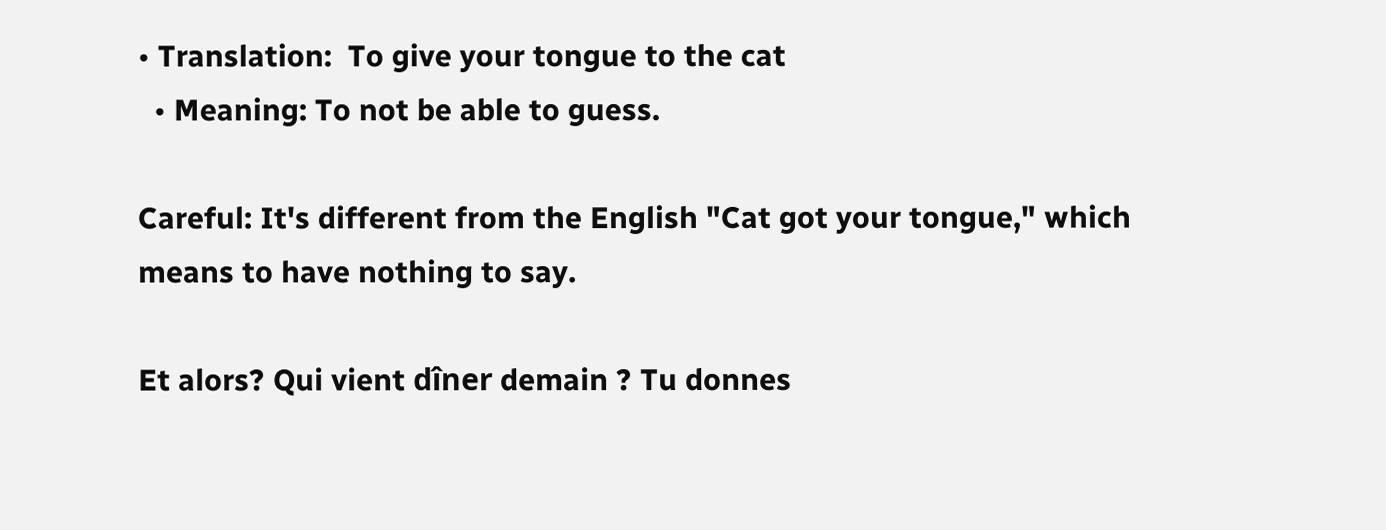• Translation:  To give your tongue to the cat
  • Meaning: To not be able to guess.

Careful: It's different from the English "Cat got your tongue," which means to have nothing to say.

Et alors? Qui vient dîner demain ? Tu donnes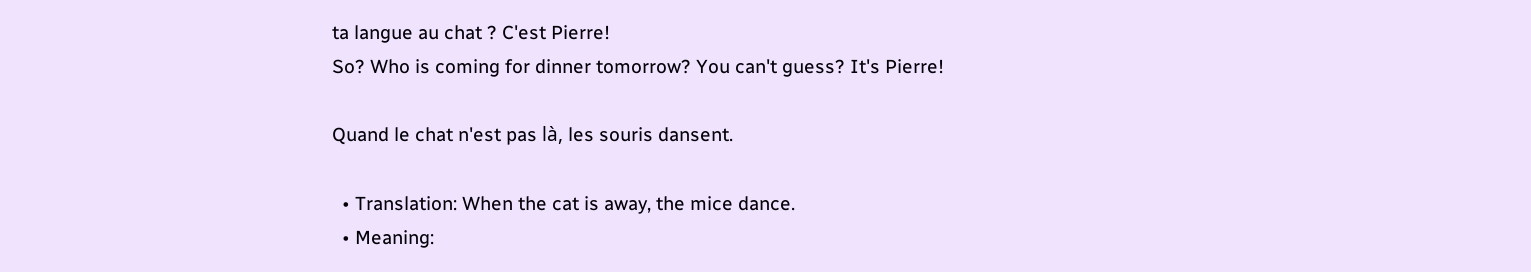ta langue au chat ? C'est Pierre!
So? Who is coming for dinner tomorrow? You can't guess? It's Pierre!

Quand le chat n'est pas là, les souris dansent.

  • Translation: When the cat is away, the mice dance.
  • Meaning: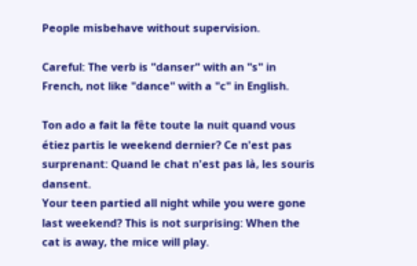People misbehave without supervision.

Careful: The verb is "danser" with an "s" in French, not like "dance" with a "c" in English.

Ton ado a fait la fête toute la nuit quand vous étiez partis le weekend dernier? Ce n'est pas surprenant: Quand le chat n'est pas là, les souris dansent.
Your teen partied all night while you were gone last weekend? This is not surprising: When the cat is away, the mice will play.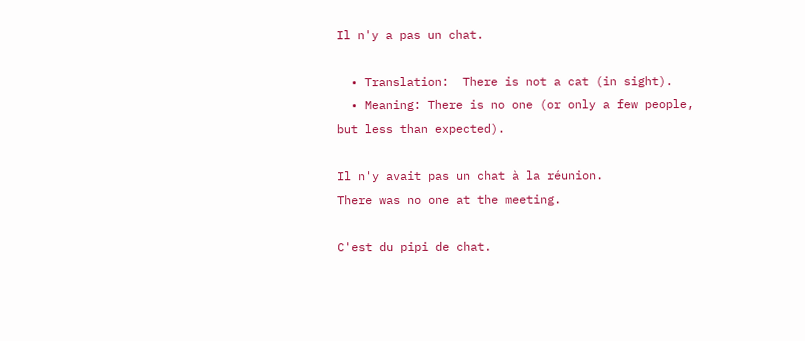Il n'y a pas un chat.

  • Translation:  There is not a cat (in sight).
  • Meaning: There is no one (or only a few people, but less than expected).

Il n'y avait pas un chat à la réunion.
There was no one at the meeting.

C'est du pipi de chat.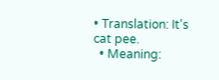• Translation: It's cat pee.
  • Meaning: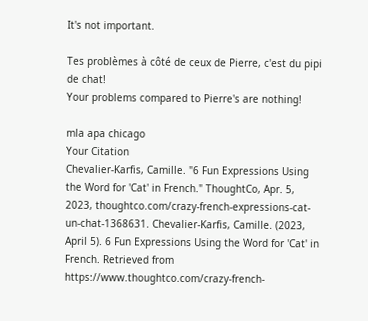It's not important.

Tes problèmes à côté de ceux de Pierre, c'est du pipi de chat!
Your problems compared to Pierre's are nothing!

mla apa chicago
Your Citation
Chevalier-Karfis, Camille. "6 Fun Expressions Using the Word for 'Cat' in French." ThoughtCo, Apr. 5, 2023, thoughtco.com/crazy-french-expressions-cat-un-chat-1368631. Chevalier-Karfis, Camille. (2023, April 5). 6 Fun Expressions Using the Word for 'Cat' in French. Retrieved from https://www.thoughtco.com/crazy-french-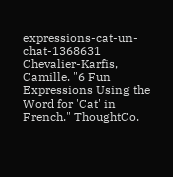expressions-cat-un-chat-1368631 Chevalier-Karfis, Camille. "6 Fun Expressions Using the Word for 'Cat' in French." ThoughtCo.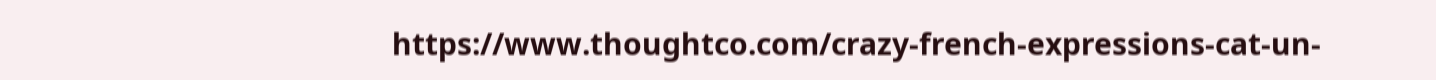https://www.thoughtco.com/crazy-french-expressions-cat-un-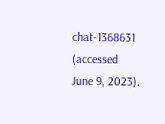chat-1368631 (accessed June 9, 2023).